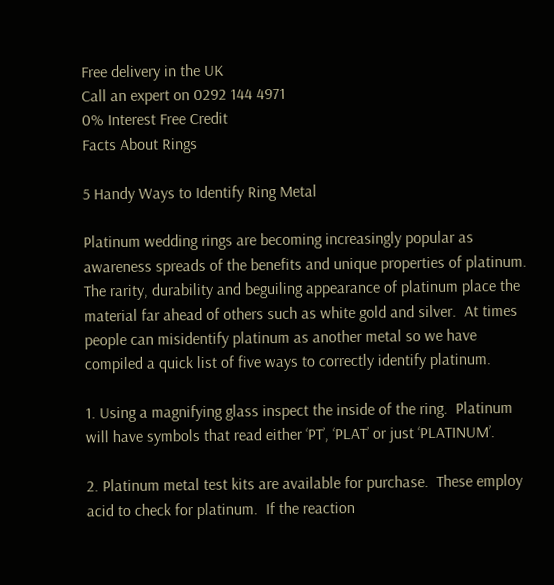Free delivery in the UK
Call an expert on 0292 144 4971
0% Interest Free Credit
Facts About Rings

5 Handy Ways to Identify Ring Metal

Platinum wedding rings are becoming increasingly popular as awareness spreads of the benefits and unique properties of platinum.  The rarity, durability and beguiling appearance of platinum place the material far ahead of others such as white gold and silver.  At times people can misidentify platinum as another metal so we have compiled a quick list of five ways to correctly identify platinum.

1. Using a magnifying glass inspect the inside of the ring.  Platinum will have symbols that read either ‘PT’, ‘PLAT’ or just ‘PLATINUM’.

2. Platinum metal test kits are available for purchase.  These employ acid to check for platinum.  If the reaction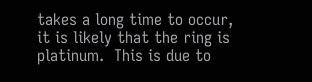takes a long time to occur, it is likely that the ring is platinum.  This is due to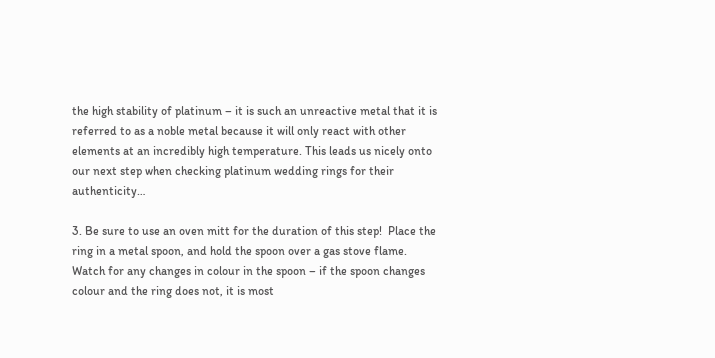the high stability of platinum – it is such an unreactive metal that it is referred to as a noble metal because it will only react with other elements at an incredibly high temperature. This leads us nicely onto our next step when checking platinum wedding rings for their authenticity…

3. Be sure to use an oven mitt for the duration of this step!  Place the ring in a metal spoon, and hold the spoon over a gas stove flame.  Watch for any changes in colour in the spoon – if the spoon changes colour and the ring does not, it is most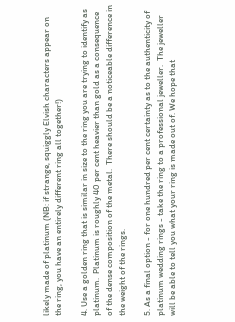likely made of platinum (NB: if strange, squiggly Elvish characters appear on the ring, you have an entirely different ring all together!)

4. Use a golden ring that is similar in size to the ring you are trying to identify as platinum.  Platinum is roughly 40 per cent heavier than gold as a consequence of the dense composition of the metal.  There should be a noticeable difference in the weight of the rings.

5. As a final option - for one hundred per cent certainty as to the authenticity of platinum wedding rings - take the ring to a professional jeweller.  The jeweller will be able to tell you what your ring is made out of. We hope that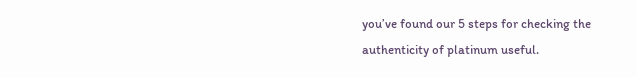you’ve found our 5 steps for checking the authenticity of platinum useful.